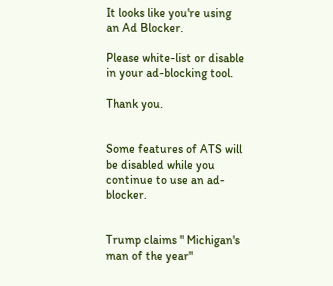It looks like you're using an Ad Blocker.

Please white-list or disable in your ad-blocking tool.

Thank you.


Some features of ATS will be disabled while you continue to use an ad-blocker.


Trump claims " Michigan's man of the year"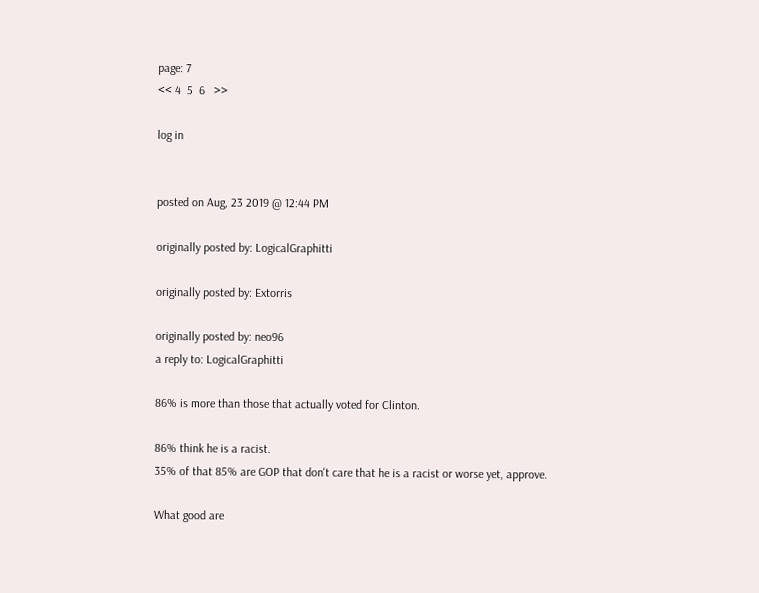page: 7
<< 4  5  6   >>

log in


posted on Aug, 23 2019 @ 12:44 PM

originally posted by: LogicalGraphitti

originally posted by: Extorris

originally posted by: neo96
a reply to: LogicalGraphitti

86% is more than those that actually voted for Clinton.

86% think he is a racist.
35% of that 85% are GOP that don't care that he is a racist or worse yet, approve.

What good are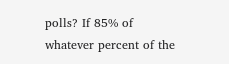polls? If 85% of whatever percent of the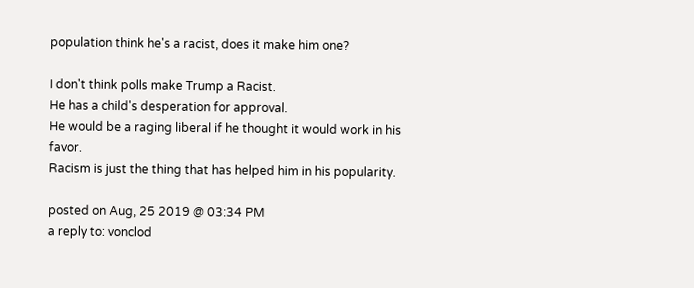population think he's a racist, does it make him one?

I don't think polls make Trump a Racist.
He has a child's desperation for approval.
He would be a raging liberal if he thought it would work in his favor.
Racism is just the thing that has helped him in his popularity.

posted on Aug, 25 2019 @ 03:34 PM
a reply to: vonclod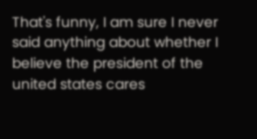That's funny, I am sure I never said anything about whether I believe the president of the united states cares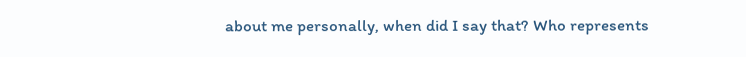about me personally, when did I say that? Who represents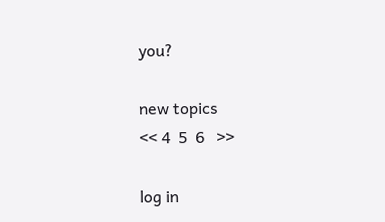you?

new topics
<< 4  5  6   >>

log in